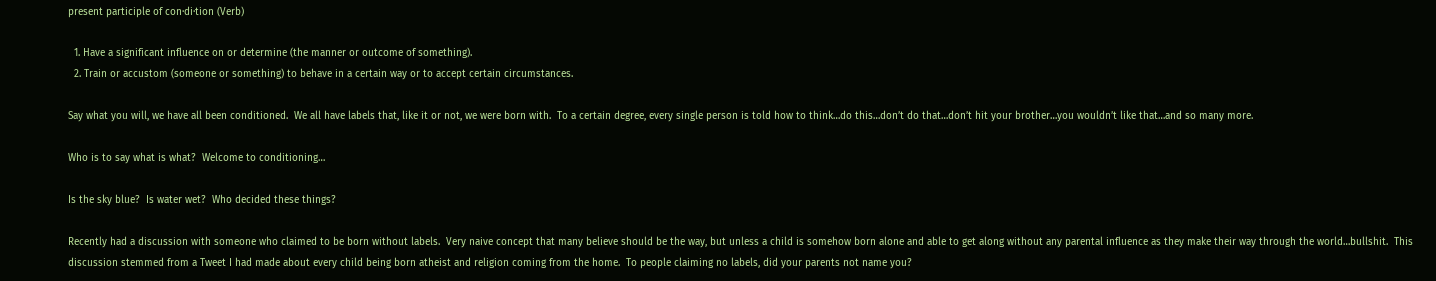present participle of con·di·tion (Verb)

  1. Have a significant influence on or determine (the manner or outcome of something).
  2. Train or accustom (someone or something) to behave in a certain way or to accept certain circumstances.

Say what you will, we have all been conditioned.  We all have labels that, like it or not, we were born with.  To a certain degree, every single person is told how to think…do this…don’t do that…don’t hit your brother…you wouldn’t like that…and so many more.

Who is to say what is what?  Welcome to conditioning…

Is the sky blue?  Is water wet?  Who decided these things?

Recently had a discussion with someone who claimed to be born without labels.  Very naive concept that many believe should be the way, but unless a child is somehow born alone and able to get along without any parental influence as they make their way through the world…bullshit.  This discussion stemmed from a Tweet I had made about every child being born atheist and religion coming from the home.  To people claiming no labels, did your parents not name you?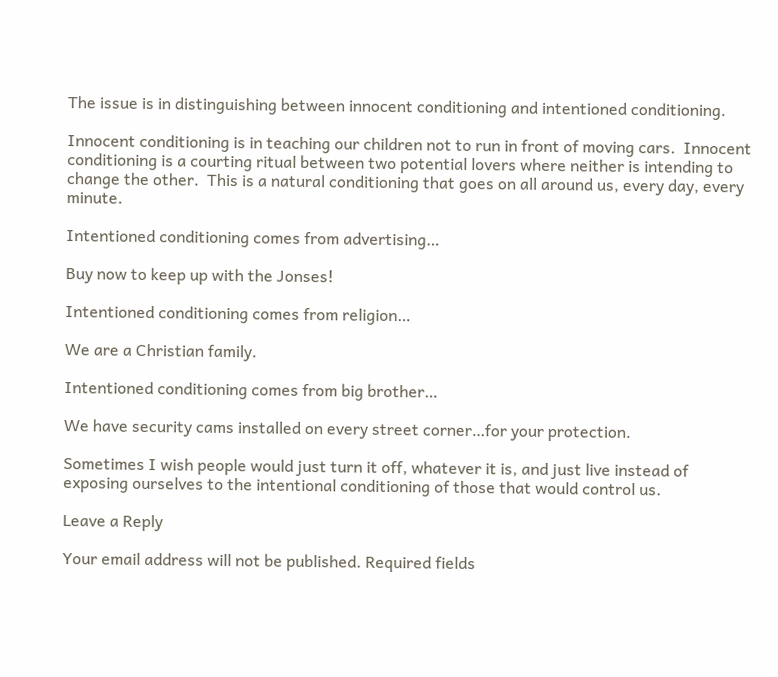The issue is in distinguishing between innocent conditioning and intentioned conditioning.

Innocent conditioning is in teaching our children not to run in front of moving cars.  Innocent conditioning is a courting ritual between two potential lovers where neither is intending to change the other.  This is a natural conditioning that goes on all around us, every day, every minute.

Intentioned conditioning comes from advertising…

Buy now to keep up with the Jonses!

Intentioned conditioning comes from religion…

We are a Christian family.

Intentioned conditioning comes from big brother…

We have security cams installed on every street corner…for your protection.

Sometimes I wish people would just turn it off, whatever it is, and just live instead of exposing ourselves to the intentional conditioning of those that would control us.

Leave a Reply

Your email address will not be published. Required fields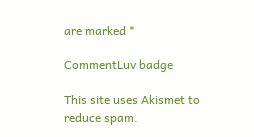are marked *

CommentLuv badge

This site uses Akismet to reduce spam.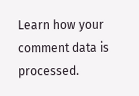Learn how your comment data is processed.